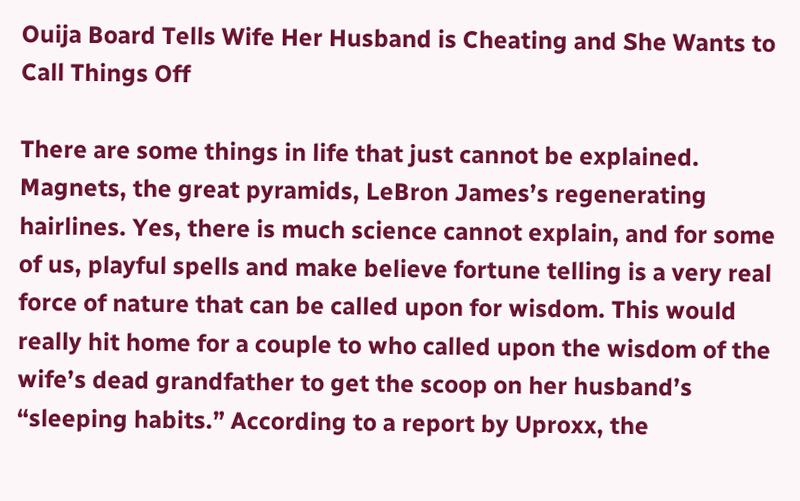Ouija Board Tells Wife Her Husband is Cheating and She Wants to Call Things Off

There are some things in life that just cannot be explained. Magnets, the great pyramids, LeBron James’s regenerating hairlines. Yes, there is much science cannot explain, and for some of us, playful spells and make believe fortune telling is a very real force of nature that can be called upon for wisdom. This would really hit home for a couple to who called upon the wisdom of the wife’s dead grandfather to get the scoop on her husband’s “sleeping habits.” According to a report by Uproxx, the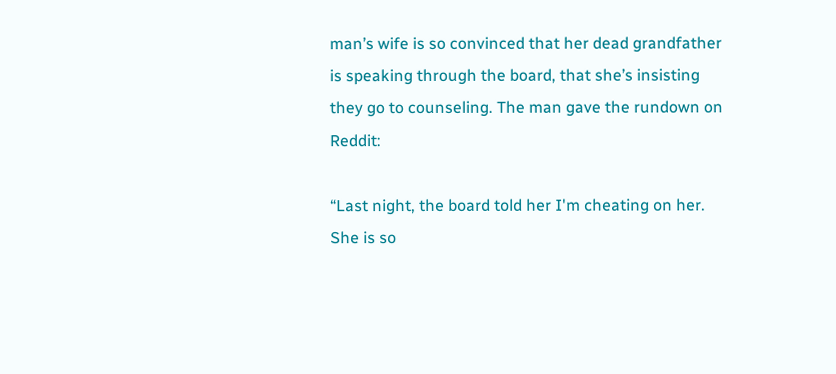man’s wife is so convinced that her dead grandfather is speaking through the board, that she’s insisting they go to counseling. The man gave the rundown on Reddit:

“Last night, the board told her I'm cheating on her. She is so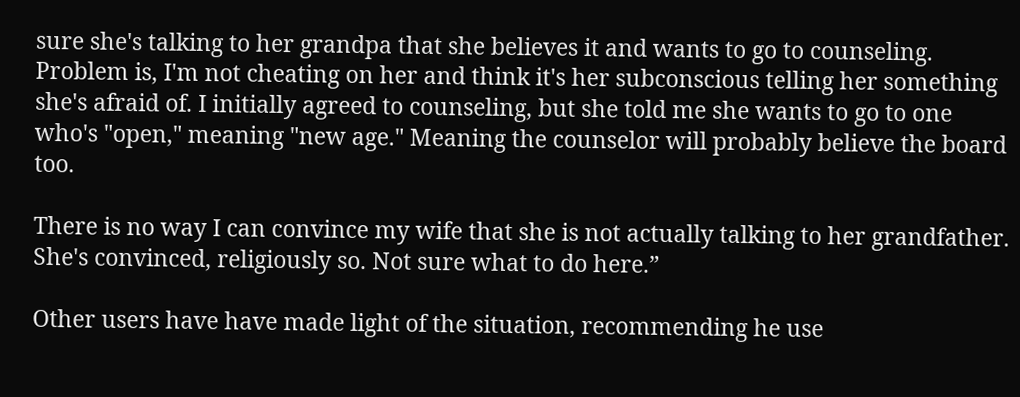sure she's talking to her grandpa that she believes it and wants to go to counseling. Problem is, I'm not cheating on her and think it's her subconscious telling her something she's afraid of. I initially agreed to counseling, but she told me she wants to go to one who's "open," meaning "new age." Meaning the counselor will probably believe the board too.

There is no way I can convince my wife that she is not actually talking to her grandfather. She's convinced, religiously so. Not sure what to do here.”

Other users have have made light of the situation, recommending he use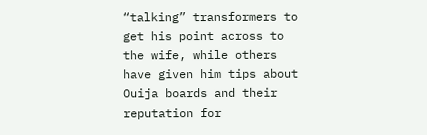“talking” transformers to get his point across to the wife, while others have given him tips about Ouija boards and their reputation for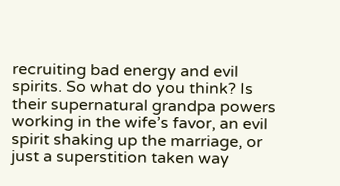recruiting bad energy and evil spirits. So what do you think? Is their supernatural grandpa powers working in the wife’s favor, an evil spirit shaking up the marriage, or just a superstition taken way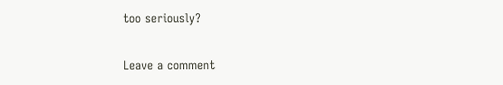too seriously?

Leave a comment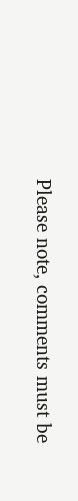Please note, comments must be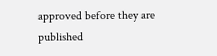approved before they are published